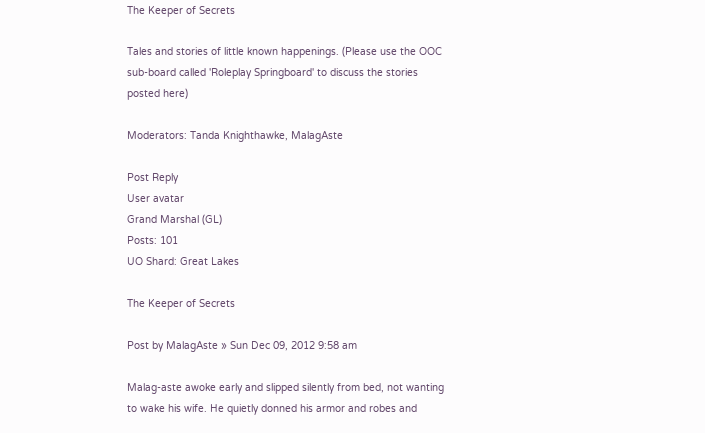The Keeper of Secrets

Tales and stories of little known happenings. (Please use the OOC sub-board called 'Roleplay Springboard' to discuss the stories posted here)

Moderators: Tanda Knighthawke, MalagAste

Post Reply
User avatar
Grand Marshal (GL)
Posts: 101
UO Shard: Great Lakes

The Keeper of Secrets

Post by MalagAste » Sun Dec 09, 2012 9:58 am

Malag-aste awoke early and slipped silently from bed, not wanting to wake his wife. He quietly donned his armor and robes and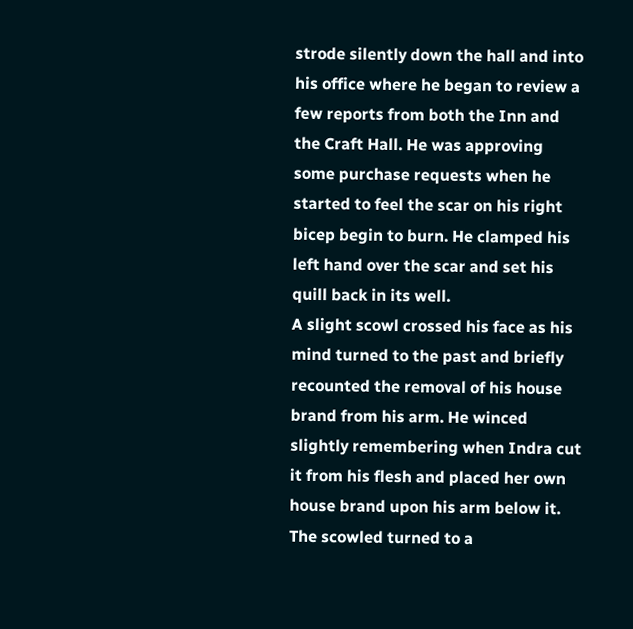strode silently down the hall and into his office where he began to review a few reports from both the Inn and the Craft Hall. He was approving some purchase requests when he started to feel the scar on his right bicep begin to burn. He clamped his left hand over the scar and set his quill back in its well.
A slight scowl crossed his face as his mind turned to the past and briefly recounted the removal of his house brand from his arm. He winced slightly remembering when Indra cut it from his flesh and placed her own house brand upon his arm below it. The scowled turned to a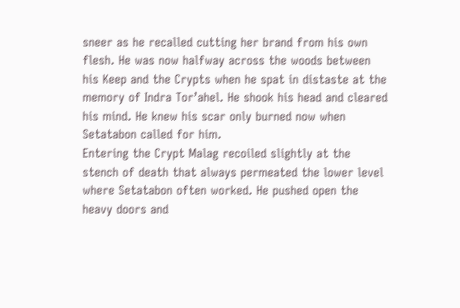sneer as he recalled cutting her brand from his own flesh. He was now halfway across the woods between his Keep and the Crypts when he spat in distaste at the memory of Indra Tor’ahel. He shook his head and cleared his mind. He knew his scar only burned now when Setatabon called for him.
Entering the Crypt Malag recoiled slightly at the stench of death that always permeated the lower level where Setatabon often worked. He pushed open the heavy doors and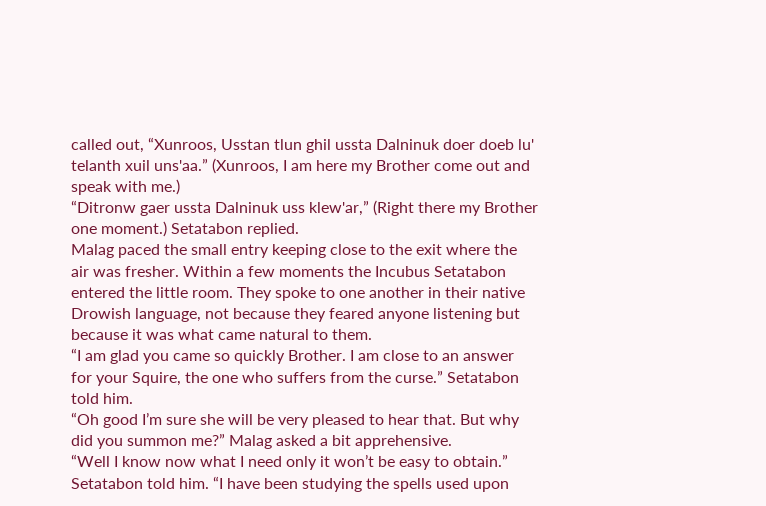called out, “Xunroos, Usstan tlun ghil ussta Dalninuk doer doeb lu' telanth xuil uns'aa.” (Xunroos, I am here my Brother come out and speak with me.)
“Ditronw gaer ussta Dalninuk uss klew'ar,” (Right there my Brother one moment.) Setatabon replied.
Malag paced the small entry keeping close to the exit where the air was fresher. Within a few moments the Incubus Setatabon entered the little room. They spoke to one another in their native Drowish language, not because they feared anyone listening but because it was what came natural to them.
“I am glad you came so quickly Brother. I am close to an answer for your Squire, the one who suffers from the curse.” Setatabon told him.
“Oh good I’m sure she will be very pleased to hear that. But why did you summon me?” Malag asked a bit apprehensive.
“Well I know now what I need only it won’t be easy to obtain.” Setatabon told him. “I have been studying the spells used upon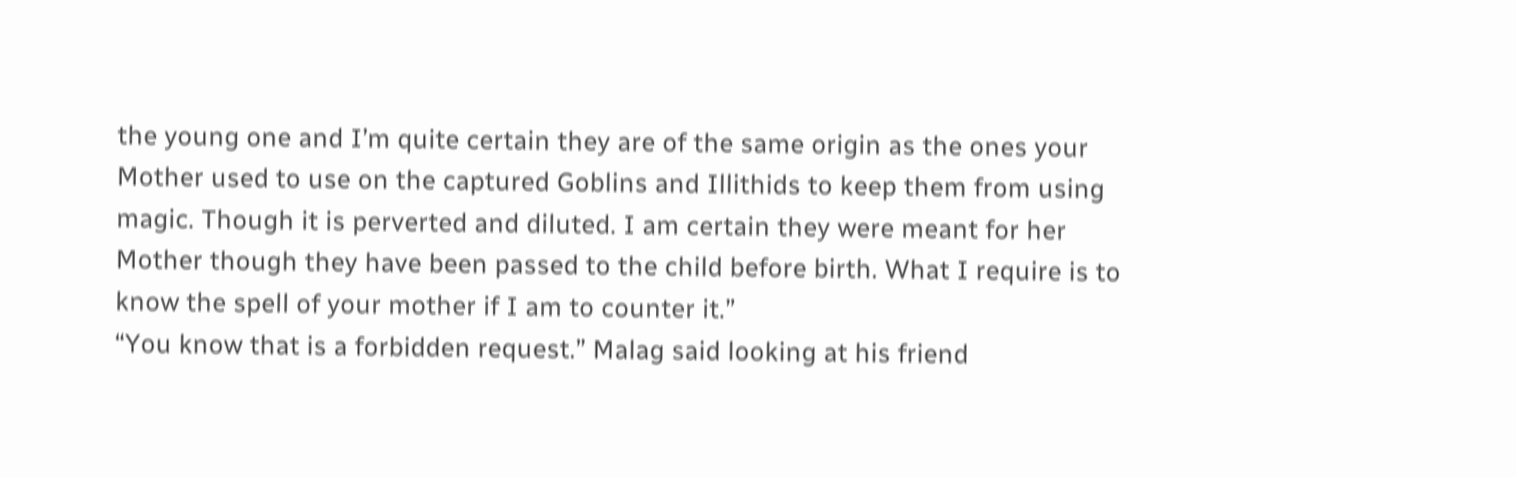the young one and I’m quite certain they are of the same origin as the ones your Mother used to use on the captured Goblins and Illithids to keep them from using magic. Though it is perverted and diluted. I am certain they were meant for her Mother though they have been passed to the child before birth. What I require is to know the spell of your mother if I am to counter it.”
“You know that is a forbidden request.” Malag said looking at his friend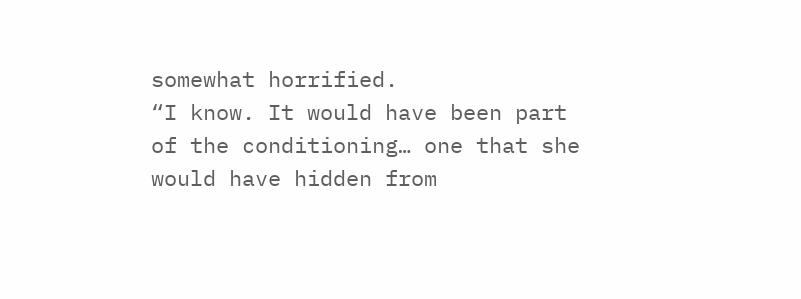somewhat horrified.
“I know. It would have been part of the conditioning… one that she would have hidden from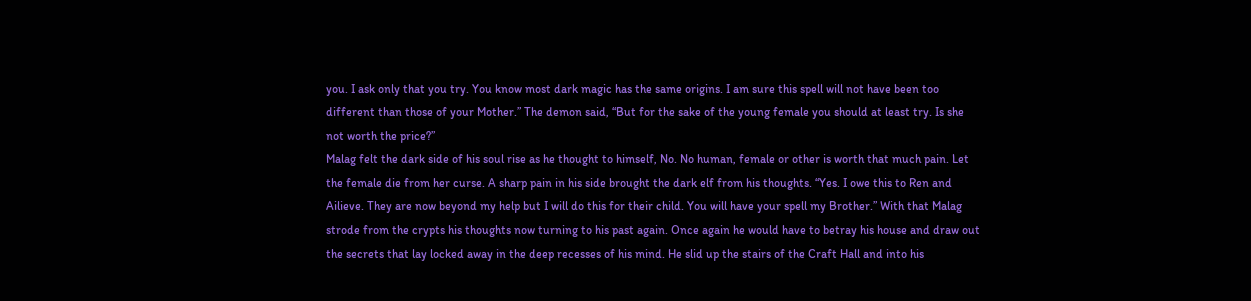you. I ask only that you try. You know most dark magic has the same origins. I am sure this spell will not have been too different than those of your Mother.” The demon said, “But for the sake of the young female you should at least try. Is she not worth the price?”
Malag felt the dark side of his soul rise as he thought to himself, No. No human, female or other is worth that much pain. Let the female die from her curse. A sharp pain in his side brought the dark elf from his thoughts. “Yes. I owe this to Ren and Ailieve. They are now beyond my help but I will do this for their child. You will have your spell my Brother.” With that Malag strode from the crypts his thoughts now turning to his past again. Once again he would have to betray his house and draw out the secrets that lay locked away in the deep recesses of his mind. He slid up the stairs of the Craft Hall and into his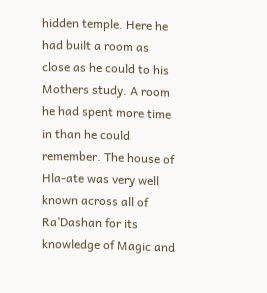hidden temple. Here he had built a room as close as he could to his Mothers study. A room he had spent more time in than he could remember. The house of Hla-ate was very well known across all of Ra’Dashan for its knowledge of Magic and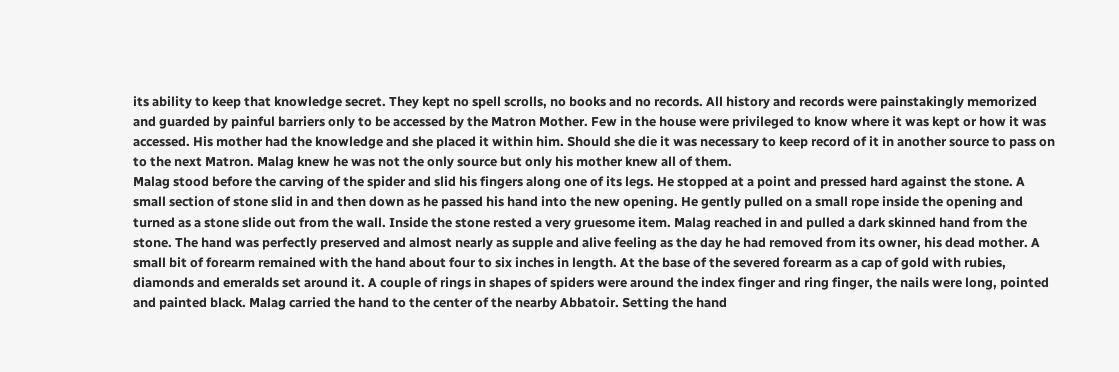its ability to keep that knowledge secret. They kept no spell scrolls, no books and no records. All history and records were painstakingly memorized and guarded by painful barriers only to be accessed by the Matron Mother. Few in the house were privileged to know where it was kept or how it was accessed. His mother had the knowledge and she placed it within him. Should she die it was necessary to keep record of it in another source to pass on to the next Matron. Malag knew he was not the only source but only his mother knew all of them.
Malag stood before the carving of the spider and slid his fingers along one of its legs. He stopped at a point and pressed hard against the stone. A small section of stone slid in and then down as he passed his hand into the new opening. He gently pulled on a small rope inside the opening and turned as a stone slide out from the wall. Inside the stone rested a very gruesome item. Malag reached in and pulled a dark skinned hand from the stone. The hand was perfectly preserved and almost nearly as supple and alive feeling as the day he had removed from its owner, his dead mother. A small bit of forearm remained with the hand about four to six inches in length. At the base of the severed forearm as a cap of gold with rubies, diamonds and emeralds set around it. A couple of rings in shapes of spiders were around the index finger and ring finger, the nails were long, pointed and painted black. Malag carried the hand to the center of the nearby Abbatoir. Setting the hand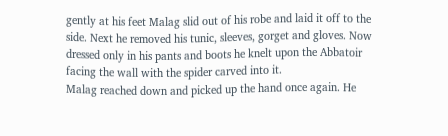gently at his feet Malag slid out of his robe and laid it off to the side. Next he removed his tunic, sleeves, gorget and gloves. Now dressed only in his pants and boots he knelt upon the Abbatoir facing the wall with the spider carved into it.
Malag reached down and picked up the hand once again. He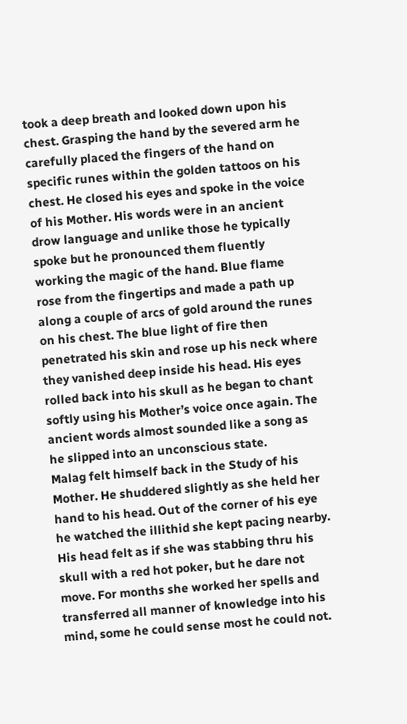took a deep breath and looked down upon his chest. Grasping the hand by the severed arm he carefully placed the fingers of the hand on specific runes within the golden tattoos on his chest. He closed his eyes and spoke in the voice of his Mother. His words were in an ancient drow language and unlike those he typically spoke but he pronounced them fluently working the magic of the hand. Blue flame rose from the fingertips and made a path up along a couple of arcs of gold around the runes on his chest. The blue light of fire then penetrated his skin and rose up his neck where they vanished deep inside his head. His eyes rolled back into his skull as he began to chant softly using his Mother’s voice once again. The ancient words almost sounded like a song as he slipped into an unconscious state.
Malag felt himself back in the Study of his Mother. He shuddered slightly as she held her hand to his head. Out of the corner of his eye he watched the illithid she kept pacing nearby. His head felt as if she was stabbing thru his skull with a red hot poker, but he dare not move. For months she worked her spells and transferred all manner of knowledge into his mind, some he could sense most he could not.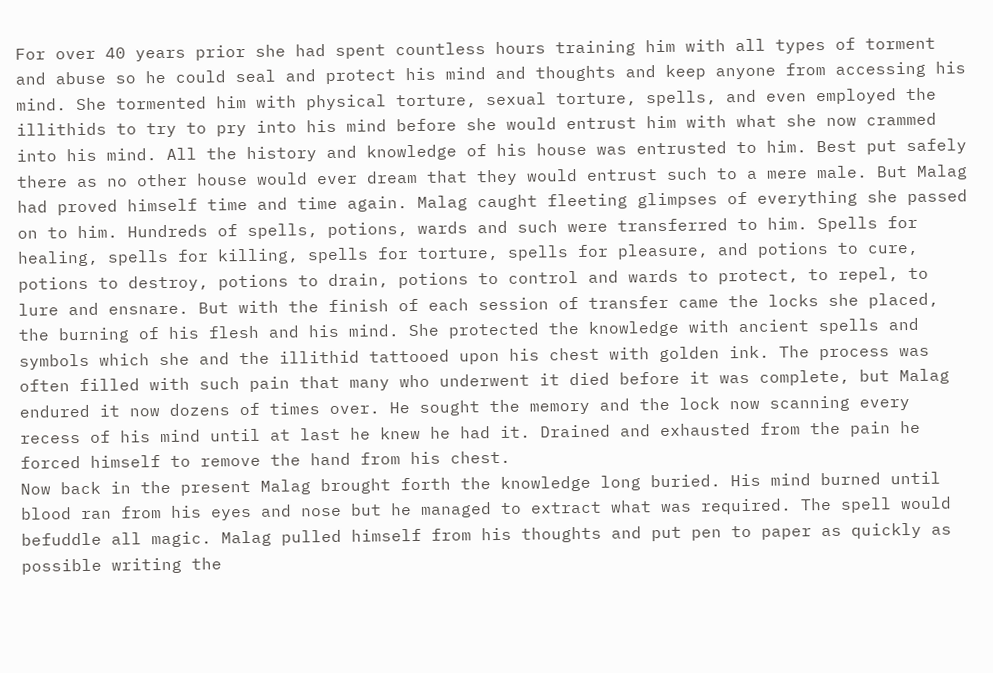For over 40 years prior she had spent countless hours training him with all types of torment and abuse so he could seal and protect his mind and thoughts and keep anyone from accessing his mind. She tormented him with physical torture, sexual torture, spells, and even employed the illithids to try to pry into his mind before she would entrust him with what she now crammed into his mind. All the history and knowledge of his house was entrusted to him. Best put safely there as no other house would ever dream that they would entrust such to a mere male. But Malag had proved himself time and time again. Malag caught fleeting glimpses of everything she passed on to him. Hundreds of spells, potions, wards and such were transferred to him. Spells for healing, spells for killing, spells for torture, spells for pleasure, and potions to cure, potions to destroy, potions to drain, potions to control and wards to protect, to repel, to lure and ensnare. But with the finish of each session of transfer came the locks she placed, the burning of his flesh and his mind. She protected the knowledge with ancient spells and symbols which she and the illithid tattooed upon his chest with golden ink. The process was often filled with such pain that many who underwent it died before it was complete, but Malag endured it now dozens of times over. He sought the memory and the lock now scanning every recess of his mind until at last he knew he had it. Drained and exhausted from the pain he forced himself to remove the hand from his chest.
Now back in the present Malag brought forth the knowledge long buried. His mind burned until blood ran from his eyes and nose but he managed to extract what was required. The spell would befuddle all magic. Malag pulled himself from his thoughts and put pen to paper as quickly as possible writing the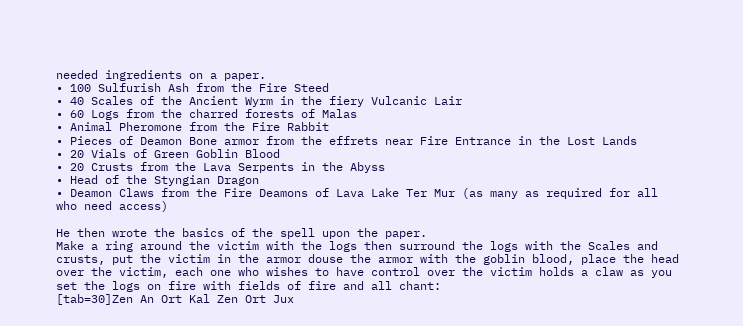needed ingredients on a paper.
• 100 Sulfurish Ash from the Fire Steed
• 40 Scales of the Ancient Wyrm in the fiery Vulcanic Lair
• 60 Logs from the charred forests of Malas
• Animal Pheromone from the Fire Rabbit
• Pieces of Deamon Bone armor from the effrets near Fire Entrance in the Lost Lands
• 20 Vials of Green Goblin Blood
• 20 Crusts from the Lava Serpents in the Abyss
• Head of the Styngian Dragon
• Deamon Claws from the Fire Deamons of Lava Lake Ter Mur (as many as required for all who need access)

He then wrote the basics of the spell upon the paper.
Make a ring around the victim with the logs then surround the logs with the Scales and crusts, put the victim in the armor douse the armor with the goblin blood, place the head over the victim, each one who wishes to have control over the victim holds a claw as you set the logs on fire with fields of fire and all chant:
[tab=30]Zen An Ort Kal Zen Ort Jux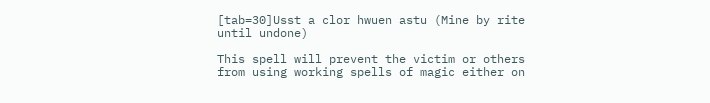[tab=30]Usst a clor hwuen astu (Mine by rite until undone)

This spell will prevent the victim or others from using working spells of magic either on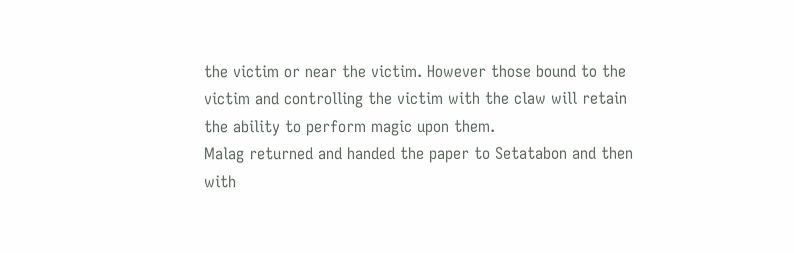the victim or near the victim. However those bound to the victim and controlling the victim with the claw will retain the ability to perform magic upon them.
Malag returned and handed the paper to Setatabon and then with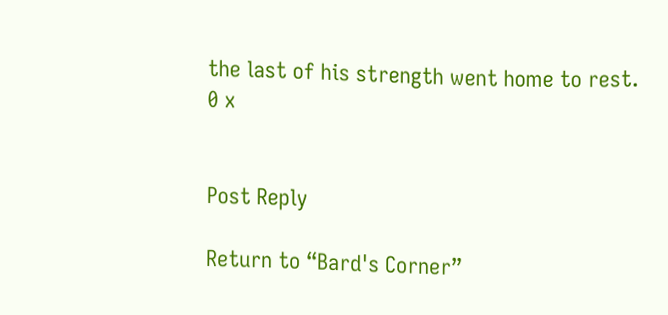the last of his strength went home to rest.
0 x


Post Reply

Return to “Bard's Corner”